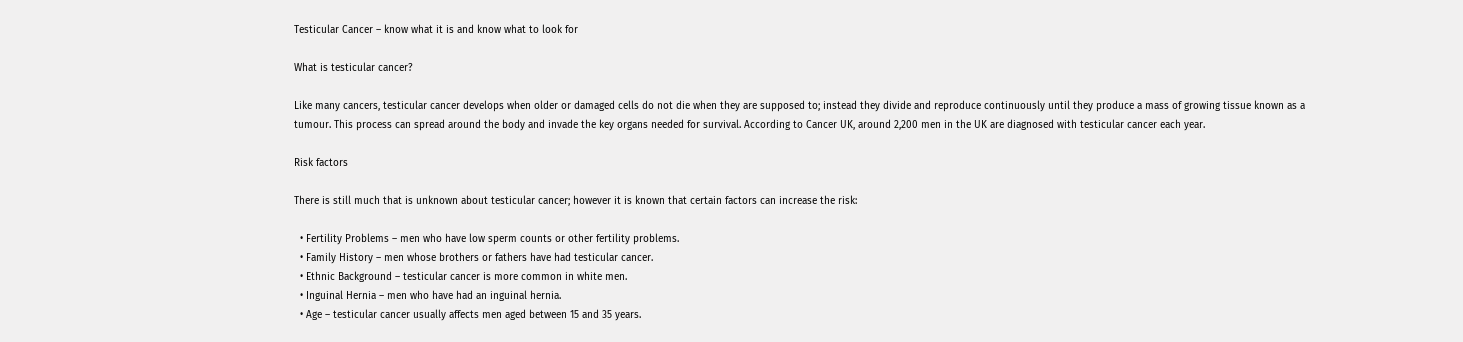Testicular Cancer – know what it is and know what to look for

What is testicular cancer?

Like many cancers, testicular cancer develops when older or damaged cells do not die when they are supposed to; instead they divide and reproduce continuously until they produce a mass of growing tissue known as a tumour. This process can spread around the body and invade the key organs needed for survival. According to Cancer UK, around 2,200 men in the UK are diagnosed with testicular cancer each year.

Risk factors

There is still much that is unknown about testicular cancer; however it is known that certain factors can increase the risk:

  • Fertility Problems – men who have low sperm counts or other fertility problems.
  • Family History – men whose brothers or fathers have had testicular cancer.
  • Ethnic Background – testicular cancer is more common in white men.
  • Inguinal Hernia – men who have had an inguinal hernia.
  • Age – testicular cancer usually affects men aged between 15 and 35 years.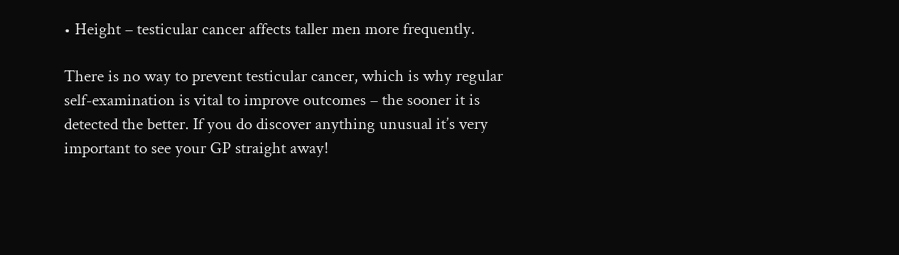• Height – testicular cancer affects taller men more frequently.

There is no way to prevent testicular cancer, which is why regular self-examination is vital to improve outcomes – the sooner it is detected the better. If you do discover anything unusual it’s very important to see your GP straight away!